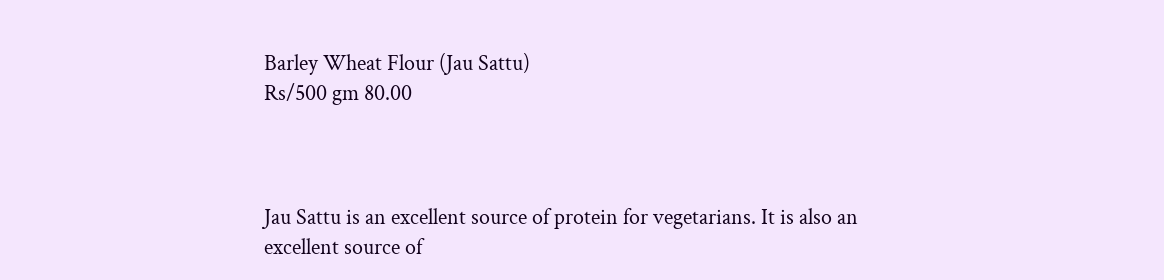Barley Wheat Flour (Jau Sattu)
Rs/500 gm 80.00



Jau Sattu is an excellent source of protein for vegetarians. It is also an excellent source of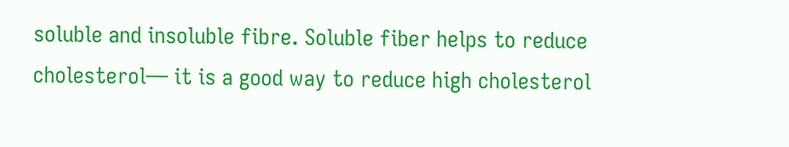soluble and insoluble fibre. Soluble fiber helps to reduce cholesterol— it is a good way to reduce high cholesterol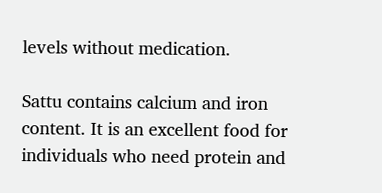levels without medication.

Sattu contains calcium and iron content. It is an excellent food for individuals who need protein and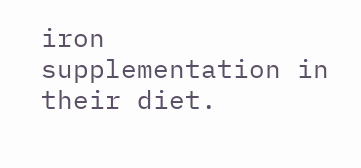iron supplementation in their diet.